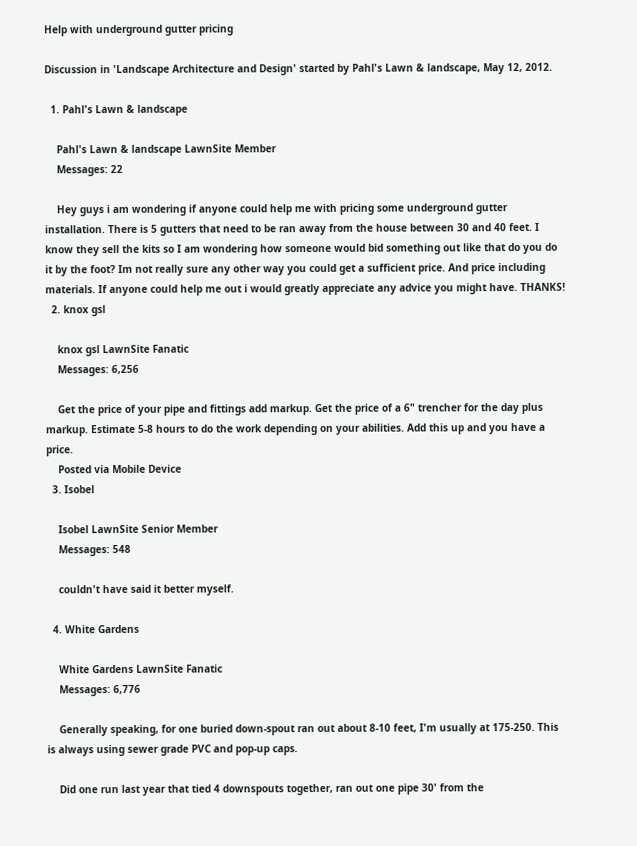Help with underground gutter pricing

Discussion in 'Landscape Architecture and Design' started by Pahl's Lawn & landscape, May 12, 2012.

  1. Pahl's Lawn & landscape

    Pahl's Lawn & landscape LawnSite Member
    Messages: 22

    Hey guys i am wondering if anyone could help me with pricing some underground gutter installation. There is 5 gutters that need to be ran away from the house between 30 and 40 feet. I know they sell the kits so I am wondering how someone would bid something out like that do you do it by the foot? Im not really sure any other way you could get a sufficient price. And price including materials. If anyone could help me out i would greatly appreciate any advice you might have. THANKS!
  2. knox gsl

    knox gsl LawnSite Fanatic
    Messages: 6,256

    Get the price of your pipe and fittings add markup. Get the price of a 6" trencher for the day plus markup. Estimate 5-8 hours to do the work depending on your abilities. Add this up and you have a price.
    Posted via Mobile Device
  3. Isobel

    Isobel LawnSite Senior Member
    Messages: 548

    couldn't have said it better myself.

  4. White Gardens

    White Gardens LawnSite Fanatic
    Messages: 6,776

    Generally speaking, for one buried down-spout ran out about 8-10 feet, I'm usually at 175-250. This is always using sewer grade PVC and pop-up caps.

    Did one run last year that tied 4 downspouts together, ran out one pipe 30' from the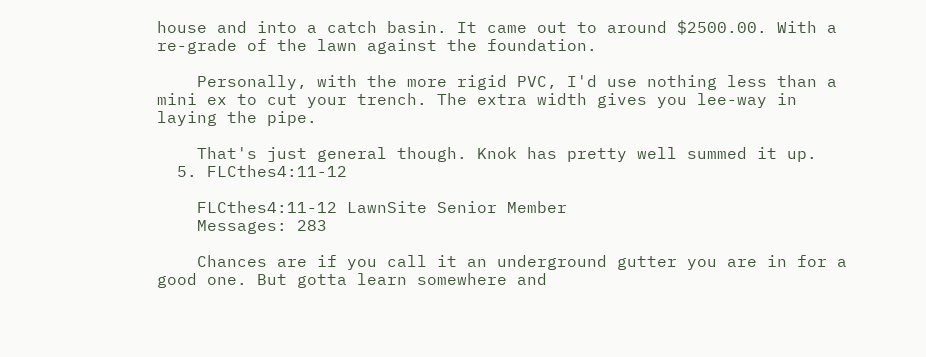house and into a catch basin. It came out to around $2500.00. With a re-grade of the lawn against the foundation.

    Personally, with the more rigid PVC, I'd use nothing less than a mini ex to cut your trench. The extra width gives you lee-way in laying the pipe.

    That's just general though. Knok has pretty well summed it up.
  5. FLCthes4:11-12

    FLCthes4:11-12 LawnSite Senior Member
    Messages: 283

    Chances are if you call it an underground gutter you are in for a good one. But gotta learn somewhere and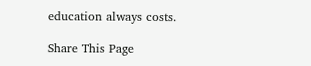education always costs.

Share This Page